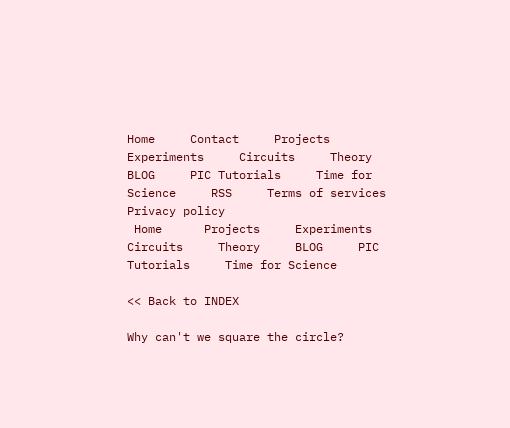Home     Contact     Projects     Experiments     Circuits     Theory     BLOG     PIC Tutorials     Time for Science     RSS     Terms of services     Privacy policy
 Home      Projects     Experiments     Circuits     Theory     BLOG     PIC Tutorials     Time for Science

<< Back to INDEX

Why can't we square the circle?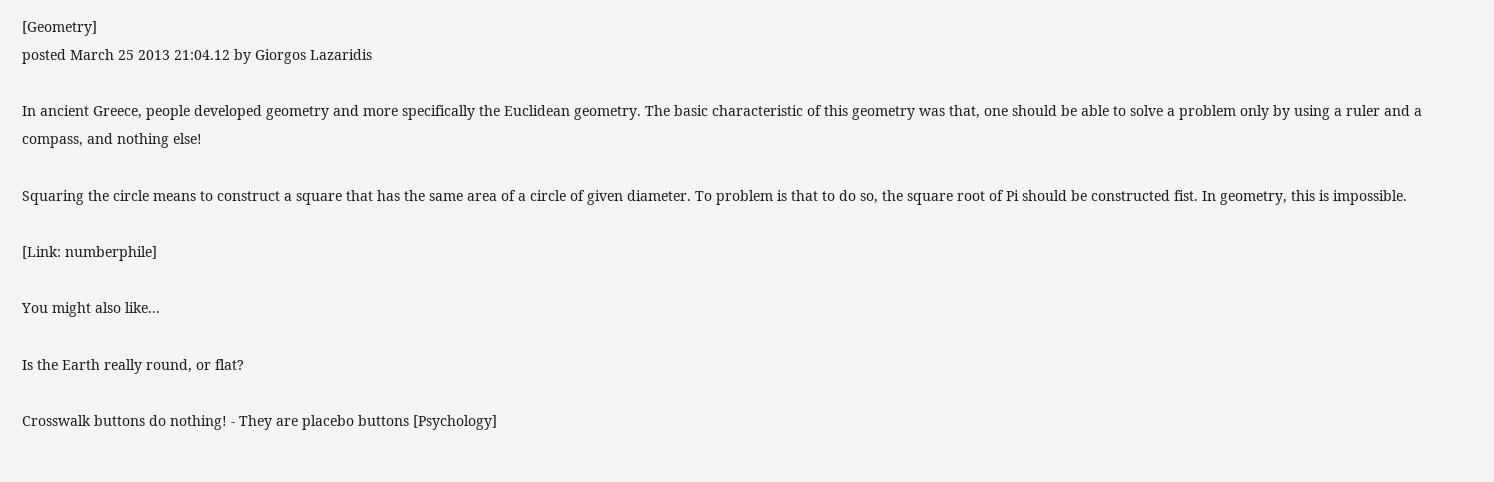[Geometry]
posted March 25 2013 21:04.12 by Giorgos Lazaridis

In ancient Greece, people developed geometry and more specifically the Euclidean geometry. The basic characteristic of this geometry was that, one should be able to solve a problem only by using a ruler and a compass, and nothing else!

Squaring the circle means to construct a square that has the same area of a circle of given diameter. To problem is that to do so, the square root of Pi should be constructed fist. In geometry, this is impossible.

[Link: numberphile]

You might also like...

Is the Earth really round, or flat?

Crosswalk buttons do nothing! - They are placebo buttons [Psychology]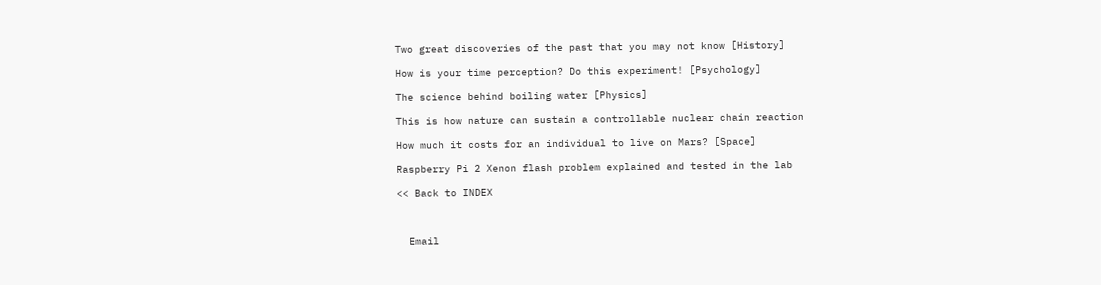Two great discoveries of the past that you may not know [History]

How is your time perception? Do this experiment! [Psychology]

The science behind boiling water [Physics]

This is how nature can sustain a controllable nuclear chain reaction

How much it costs for an individual to live on Mars? [Space]

Raspberry Pi 2 Xenon flash problem explained and tested in the lab

<< Back to INDEX



  Email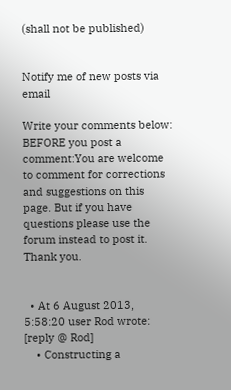(shall not be published)


Notify me of new posts via email

Write your comments below:
BEFORE you post a comment:You are welcome to comment for corrections and suggestions on this page. But if you have questions please use the forum instead to post it. Thank you.


  • At 6 August 2013, 5:58:20 user Rod wrote:   [reply @ Rod]
    • Constructing a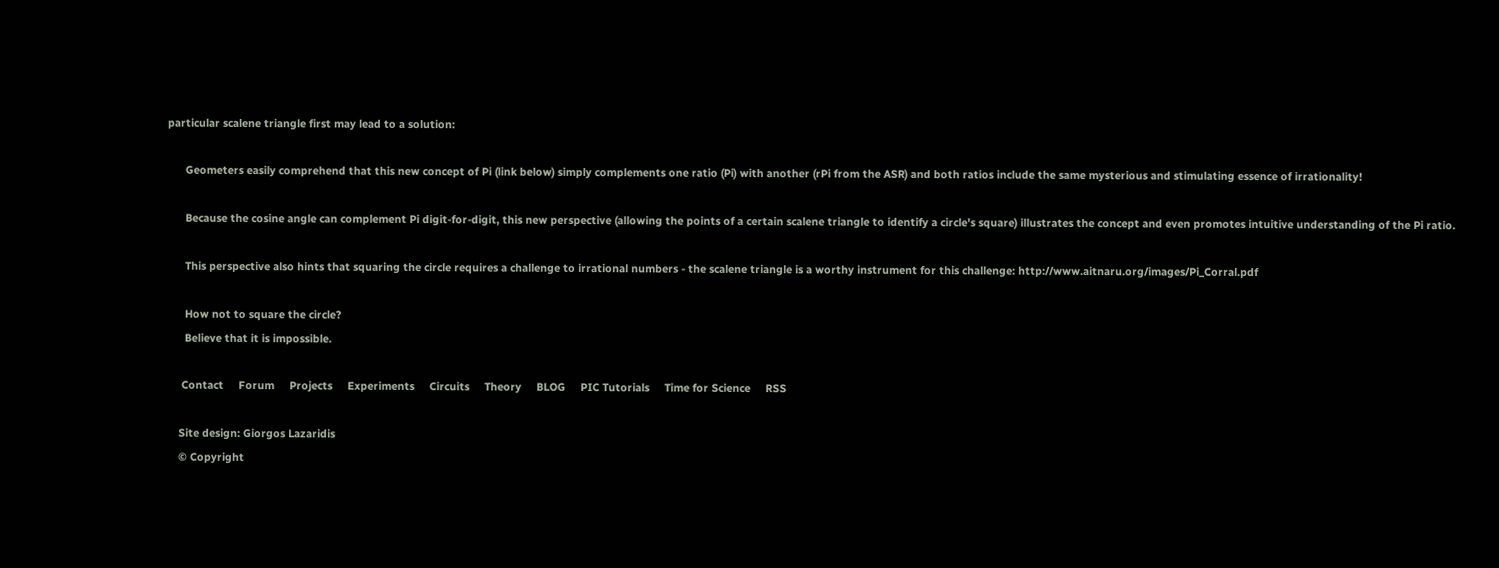particular scalene triangle first may lead to a solution:

      Geometers easily comprehend that this new concept of Pi (link below) simply complements one ratio (Pi) with another (rPi from the ASR) and both ratios include the same mysterious and stimulating essence of irrationality!

      Because the cosine angle can complement Pi digit-for-digit, this new perspective (allowing the points of a certain scalene triangle to identify a circle's square) illustrates the concept and even promotes intuitive understanding of the Pi ratio.

      This perspective also hints that squaring the circle requires a challenge to irrational numbers - the scalene triangle is a worthy instrument for this challenge: http://www.aitnaru.org/images/Pi_Corral.pdf

      How not to square the circle?
      Believe that it is impossible.

     Contact     Forum     Projects     Experiments     Circuits     Theory     BLOG     PIC Tutorials     Time for Science     RSS

    Site design: Giorgos Lazaridis
    © Copyright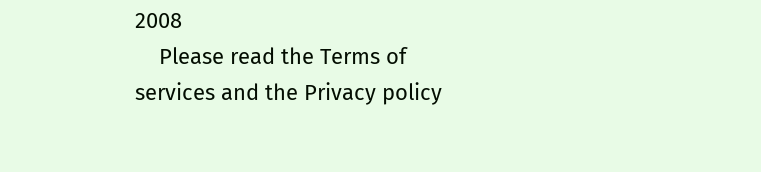2008
    Please read the Terms of services and the Privacy policy